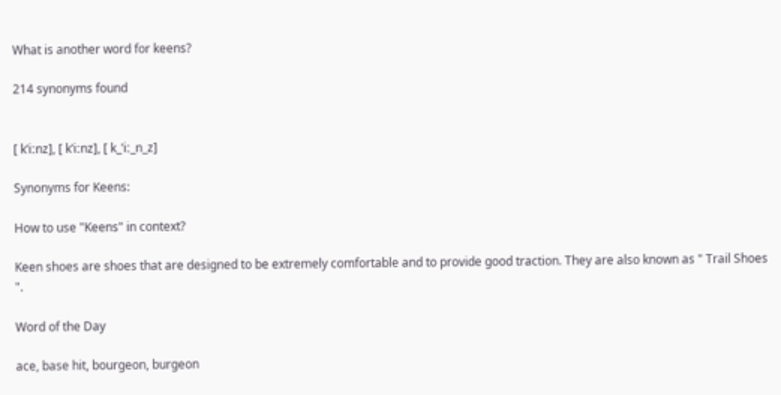What is another word for keens?

214 synonyms found


[ kˈiːnz], [ kˈiːnz], [ k_ˈiː_n_z]

Synonyms for Keens:

How to use "Keens" in context?

Keen shoes are shoes that are designed to be extremely comfortable and to provide good traction. They are also known as " Trail Shoes ".

Word of the Day

ace, base hit, bourgeon, burgeon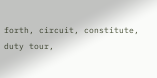forth, circuit, constitute, duty tour,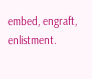embed, engraft, enlistment.